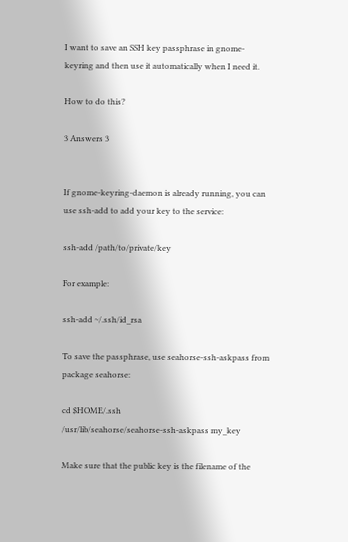I want to save an SSH key passphrase in gnome-keyring and then use it automatically when I need it.

How to do this?

3 Answers 3


If gnome-keyring-daemon is already running, you can use ssh-add to add your key to the service:

ssh-add /path/to/private/key

For example:

ssh-add ~/.ssh/id_rsa

To save the passphrase, use seahorse-ssh-askpass from package seahorse:

cd $HOME/.ssh
/usr/lib/seahorse/seahorse-ssh-askpass my_key

Make sure that the public key is the filename of the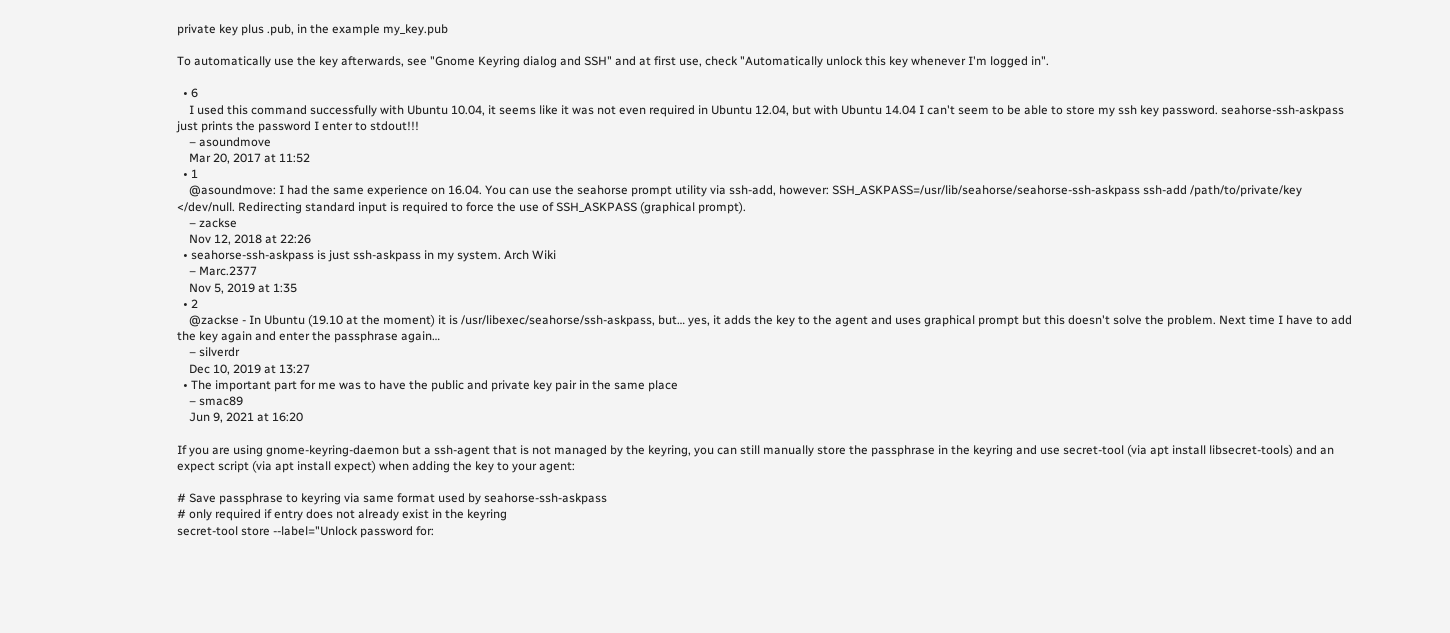private key plus .pub, in the example my_key.pub

To automatically use the key afterwards, see "Gnome Keyring dialog and SSH" and at first use, check "Automatically unlock this key whenever I'm logged in".

  • 6
    I used this command successfully with Ubuntu 10.04, it seems like it was not even required in Ubuntu 12.04, but with Ubuntu 14.04 I can't seem to be able to store my ssh key password. seahorse-ssh-askpass just prints the password I enter to stdout!!!
    – asoundmove
    Mar 20, 2017 at 11:52
  • 1
    @asoundmove: I had the same experience on 16.04. You can use the seahorse prompt utility via ssh-add, however: SSH_ASKPASS=/usr/lib/seahorse/seahorse-ssh-askpass ssh-add /path/to/private/key </dev/null. Redirecting standard input is required to force the use of SSH_ASKPASS (graphical prompt).
    – zackse
    Nov 12, 2018 at 22:26
  • seahorse-ssh-askpass is just ssh-askpass in my system. Arch Wiki
    – Marc.2377
    Nov 5, 2019 at 1:35
  • 2
    @zackse - In Ubuntu (19.10 at the moment) it is /usr/libexec/seahorse/ssh-askpass, but… yes, it adds the key to the agent and uses graphical prompt but this doesn't solve the problem. Next time I have to add the key again and enter the passphrase again…
    – silverdr
    Dec 10, 2019 at 13:27
  • The important part for me was to have the public and private key pair in the same place
    – smac89
    Jun 9, 2021 at 16:20

If you are using gnome-keyring-daemon but a ssh-agent that is not managed by the keyring, you can still manually store the passphrase in the keyring and use secret-tool (via apt install libsecret-tools) and an expect script (via apt install expect) when adding the key to your agent:

# Save passphrase to keyring via same format used by seahorse-ssh-askpass
# only required if entry does not already exist in the keyring
secret-tool store --label="Unlock password for: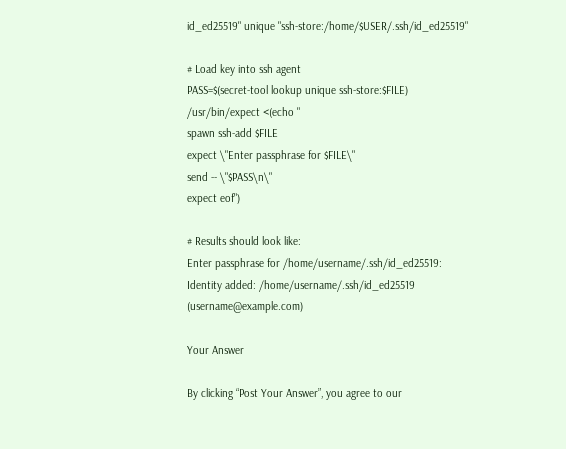id_ed25519" unique "ssh-store:/home/$USER/.ssh/id_ed25519"

# Load key into ssh agent
PASS=$(secret-tool lookup unique ssh-store:$FILE)
/usr/bin/expect <(echo "
spawn ssh-add $FILE
expect \"Enter passphrase for $FILE\"
send -- \"$PASS\n\"
expect eof")

# Results should look like:
Enter passphrase for /home/username/.ssh/id_ed25519:
Identity added: /home/username/.ssh/id_ed25519 (username@example.com)

Your Answer

By clicking “Post Your Answer”, you agree to our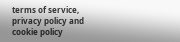terms of service, privacy policy and cookie policy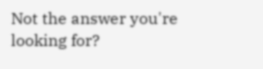Not the answer you're looking for?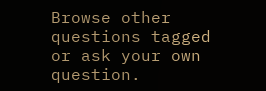Browse other questions tagged or ask your own question.